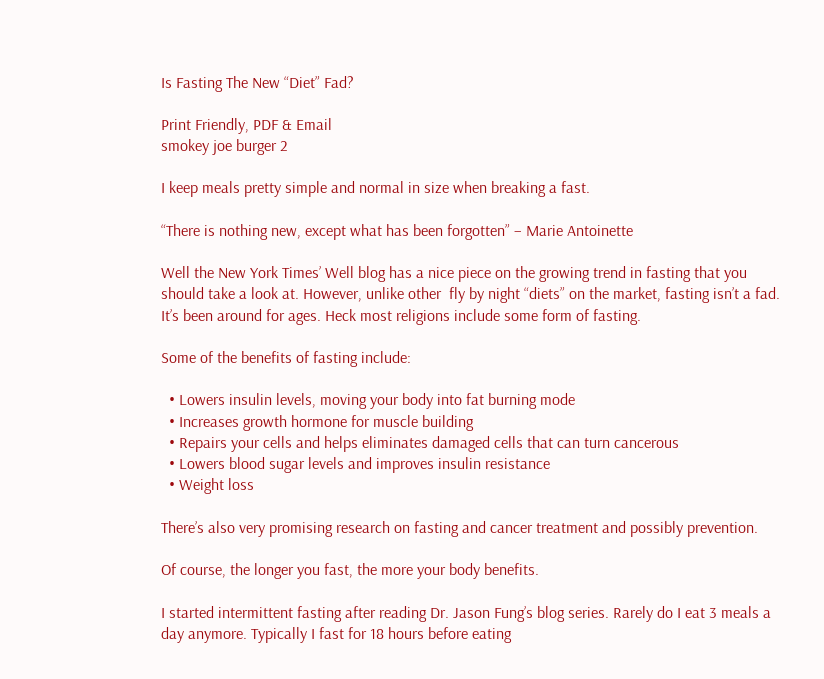Is Fasting The New “Diet” Fad?

Print Friendly, PDF & Email
smokey joe burger 2

I keep meals pretty simple and normal in size when breaking a fast.

“There is nothing new, except what has been forgotten” – Marie Antoinette

Well the New York Times’ Well blog has a nice piece on the growing trend in fasting that you should take a look at. However, unlike other  fly by night “diets” on the market, fasting isn’t a fad. It’s been around for ages. Heck most religions include some form of fasting.

Some of the benefits of fasting include:

  • Lowers insulin levels, moving your body into fat burning mode
  • Increases growth hormone for muscle building
  • Repairs your cells and helps eliminates damaged cells that can turn cancerous
  • Lowers blood sugar levels and improves insulin resistance
  • Weight loss

There’s also very promising research on fasting and cancer treatment and possibly prevention.

Of course, the longer you fast, the more your body benefits.

I started intermittent fasting after reading Dr. Jason Fung’s blog series. Rarely do I eat 3 meals a day anymore. Typically I fast for 18 hours before eating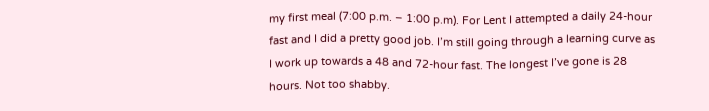my first meal (7:00 p.m. – 1:00 p.m). For Lent I attempted a daily 24-hour fast and I did a pretty good job. I’m still going through a learning curve as I work up towards a 48 and 72-hour fast. The longest I’ve gone is 28 hours. Not too shabby.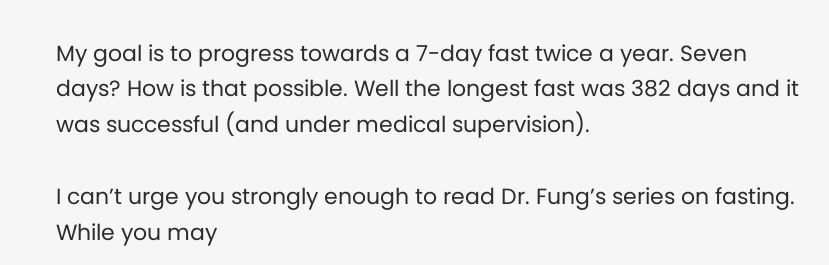My goal is to progress towards a 7-day fast twice a year. Seven days? How is that possible. Well the longest fast was 382 days and it was successful (and under medical supervision).

I can’t urge you strongly enough to read Dr. Fung’s series on fasting. While you may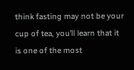think fasting may not be your cup of tea, you’ll learn that it is one of the most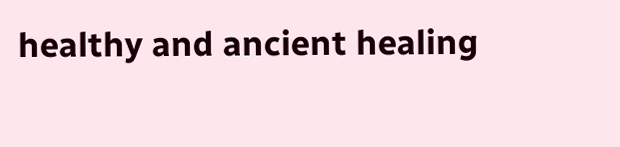healthy and ancient healing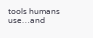tools humans use…and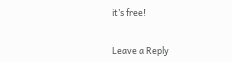it’s free!


Leave a Reply